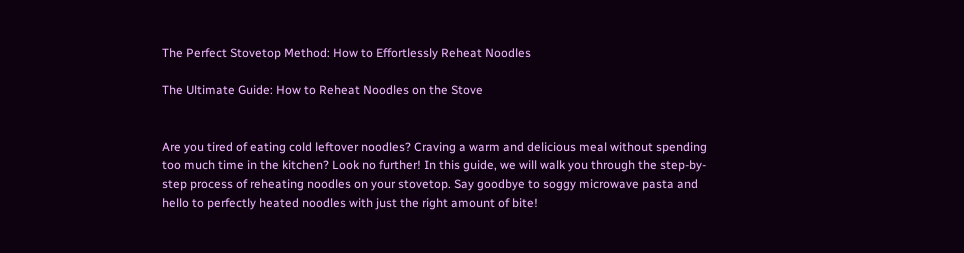The Perfect Stovetop Method: How to Effortlessly Reheat Noodles

The Ultimate Guide: How to Reheat Noodles on the Stove


Are you tired of eating cold leftover noodles? Craving a warm and delicious meal without spending too much time in the kitchen? Look no further! In this guide, we will walk you through the step-by-step process of reheating noodles on your stovetop. Say goodbye to soggy microwave pasta and hello to perfectly heated noodles with just the right amount of bite!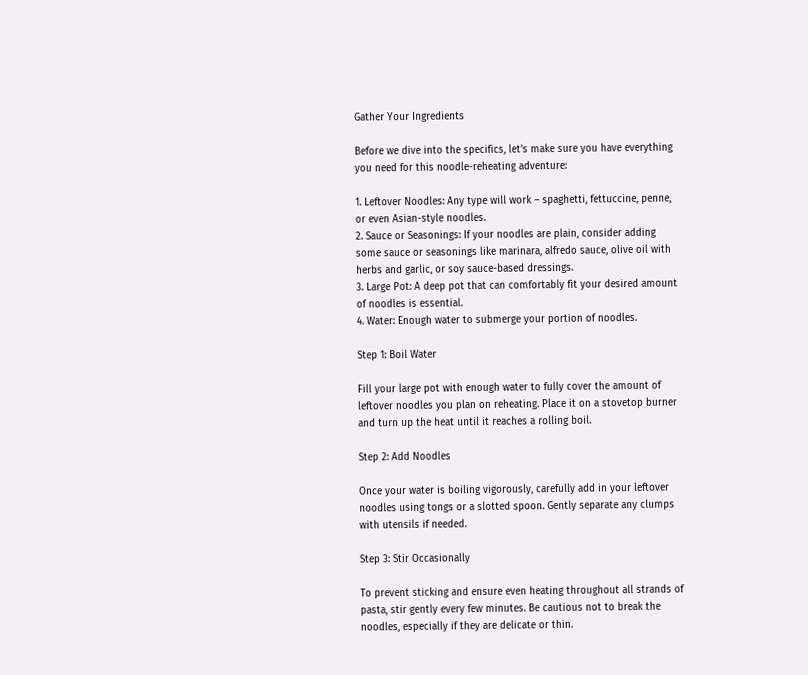Gather Your Ingredients

Before we dive into the specifics, let’s make sure you have everything you need for this noodle-reheating adventure:

1. Leftover Noodles: Any type will work – spaghetti, fettuccine, penne, or even Asian-style noodles.
2. Sauce or Seasonings: If your noodles are plain, consider adding some sauce or seasonings like marinara, alfredo sauce, olive oil with herbs and garlic, or soy sauce-based dressings.
3. Large Pot: A deep pot that can comfortably fit your desired amount of noodles is essential.
4. Water: Enough water to submerge your portion of noodles.

Step 1: Boil Water

Fill your large pot with enough water to fully cover the amount of leftover noodles you plan on reheating. Place it on a stovetop burner and turn up the heat until it reaches a rolling boil.

Step 2: Add Noodles

Once your water is boiling vigorously, carefully add in your leftover noodles using tongs or a slotted spoon. Gently separate any clumps with utensils if needed.

Step 3: Stir Occasionally

To prevent sticking and ensure even heating throughout all strands of pasta, stir gently every few minutes. Be cautious not to break the noodles, especially if they are delicate or thin.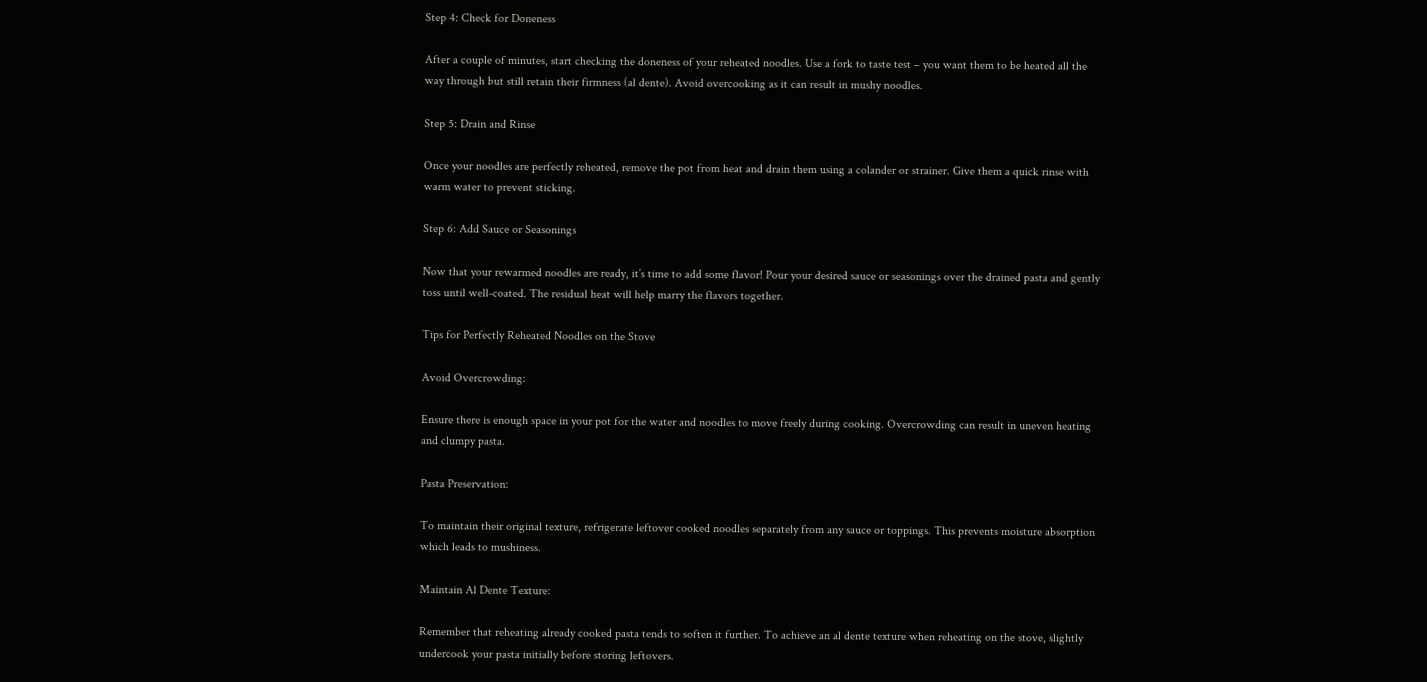Step 4: Check for Doneness

After a couple of minutes, start checking the doneness of your reheated noodles. Use a fork to taste test – you want them to be heated all the way through but still retain their firmness (al dente). Avoid overcooking as it can result in mushy noodles.

Step 5: Drain and Rinse

Once your noodles are perfectly reheated, remove the pot from heat and drain them using a colander or strainer. Give them a quick rinse with warm water to prevent sticking.

Step 6: Add Sauce or Seasonings

Now that your rewarmed noodles are ready, it’s time to add some flavor! Pour your desired sauce or seasonings over the drained pasta and gently toss until well-coated. The residual heat will help marry the flavors together.

Tips for Perfectly Reheated Noodles on the Stove

Avoid Overcrowding:

Ensure there is enough space in your pot for the water and noodles to move freely during cooking. Overcrowding can result in uneven heating and clumpy pasta.

Pasta Preservation:

To maintain their original texture, refrigerate leftover cooked noodles separately from any sauce or toppings. This prevents moisture absorption which leads to mushiness.

Maintain Al Dente Texture:

Remember that reheating already cooked pasta tends to soften it further. To achieve an al dente texture when reheating on the stove, slightly undercook your pasta initially before storing leftovers.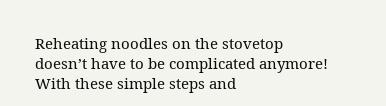Reheating noodles on the stovetop doesn’t have to be complicated anymore! With these simple steps and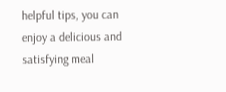helpful tips, you can enjoy a delicious and satisfying meal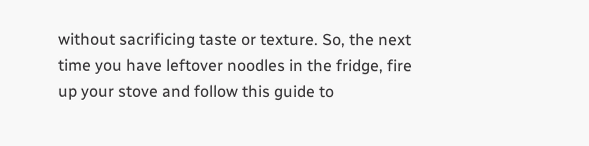without sacrificing taste or texture. So, the next time you have leftover noodles in the fridge, fire up your stove and follow this guide to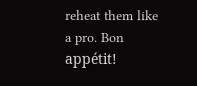reheat them like a pro. Bon appétit!